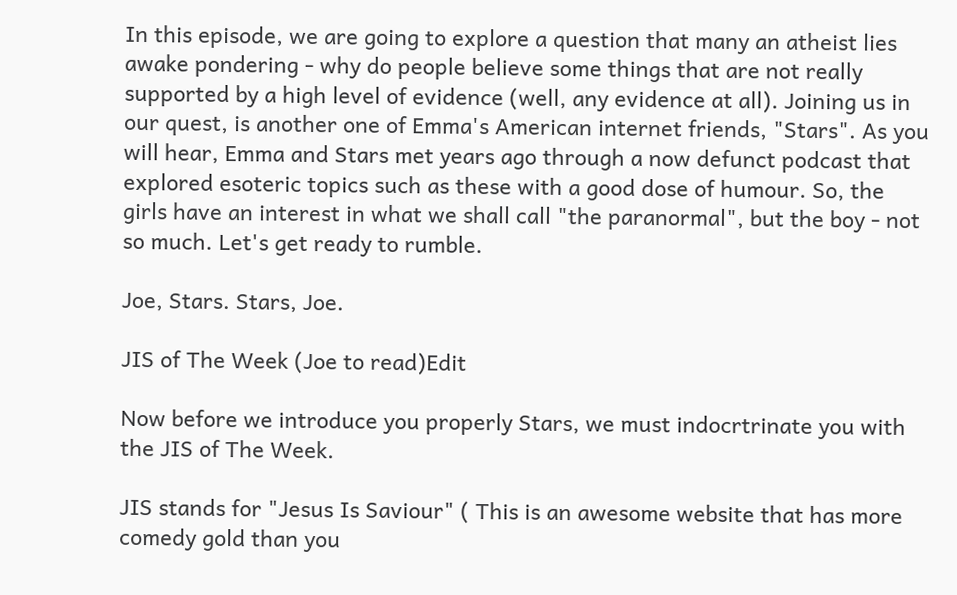In this episode, we are going to explore a question that many an atheist lies awake pondering - why do people believe some things that are not really supported by a high level of evidence (well, any evidence at all). Joining us in our quest, is another one of Emma's American internet friends, "Stars". As you will hear, Emma and Stars met years ago through a now defunct podcast that explored esoteric topics such as these with a good dose of humour. So, the girls have an interest in what we shall call "the paranormal", but the boy - not so much. Let's get ready to rumble.

Joe, Stars. Stars, Joe.

JIS of The Week (Joe to read)Edit

Now before we introduce you properly Stars, we must indocrtrinate you with the JIS of The Week.

JIS stands for "Jesus Is Saviour" ( This is an awesome website that has more comedy gold than you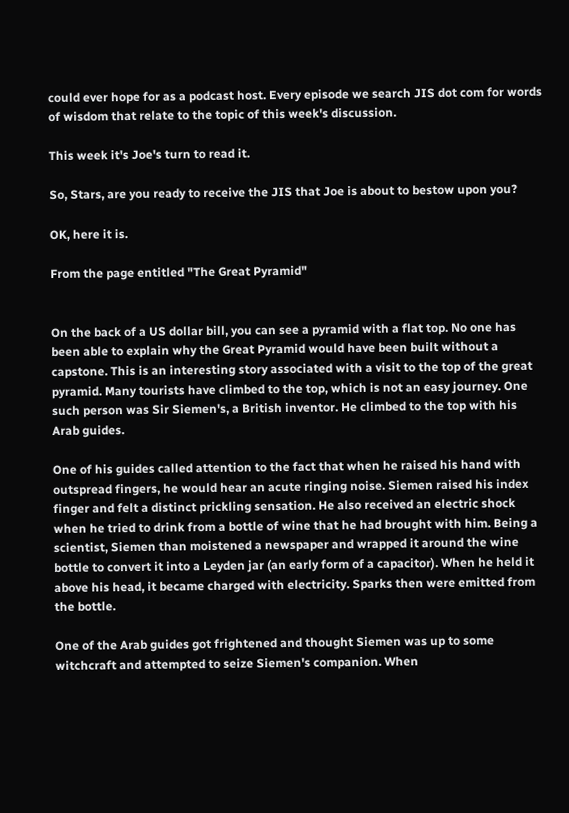could ever hope for as a podcast host. Every episode we search JIS dot com for words of wisdom that relate to the topic of this week's discussion.

This week it's Joe's turn to read it.

So, Stars, are you ready to receive the JIS that Joe is about to bestow upon you?

OK, here it is.

From the page entitled "The Great Pyramid"


On the back of a US dollar bill, you can see a pyramid with a flat top. No one has been able to explain why the Great Pyramid would have been built without a capstone. This is an interesting story associated with a visit to the top of the great pyramid. Many tourists have climbed to the top, which is not an easy journey. One such person was Sir Siemen's, a British inventor. He climbed to the top with his Arab guides.

One of his guides called attention to the fact that when he raised his hand with outspread fingers, he would hear an acute ringing noise. Siemen raised his index finger and felt a distinct prickling sensation. He also received an electric shock when he tried to drink from a bottle of wine that he had brought with him. Being a scientist, Siemen than moistened a newspaper and wrapped it around the wine bottle to convert it into a Leyden jar (an early form of a capacitor). When he held it above his head, it became charged with electricity. Sparks then were emitted from the bottle.

One of the Arab guides got frightened and thought Siemen was up to some witchcraft and attempted to seize Siemen's companion. When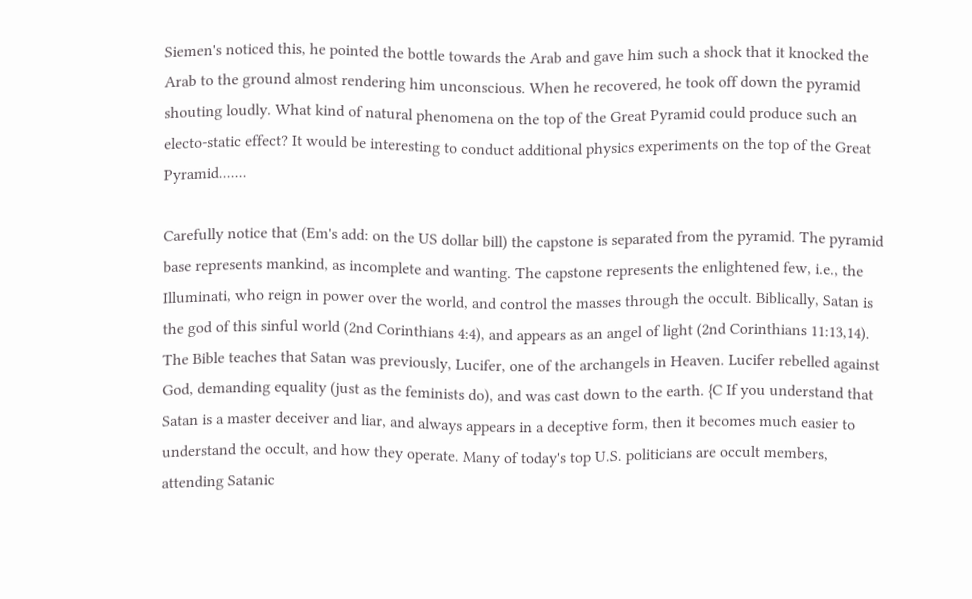Siemen's noticed this, he pointed the bottle towards the Arab and gave him such a shock that it knocked the Arab to the ground almost rendering him unconscious. When he recovered, he took off down the pyramid shouting loudly. What kind of natural phenomena on the top of the Great Pyramid could produce such an electo-static effect? It would be interesting to conduct additional physics experiments on the top of the Great Pyramid.......

Carefully notice that (Em's add: on the US dollar bill) the capstone is separated from the pyramid. The pyramid base represents mankind, as incomplete and wanting. The capstone represents the enlightened few, i.e., the Illuminati, who reign in power over the world, and control the masses through the occult. Biblically, Satan is the god of this sinful world (2nd Corinthians 4:4), and appears as an angel of light (2nd Corinthians 11:13,14). The Bible teaches that Satan was previously, Lucifer, one of the archangels in Heaven. Lucifer rebelled against God, demanding equality (just as the feminists do), and was cast down to the earth. {C If you understand that Satan is a master deceiver and liar, and always appears in a deceptive form, then it becomes much easier to understand the occult, and how they operate. Many of today's top U.S. politicians are occult members, attending Satanic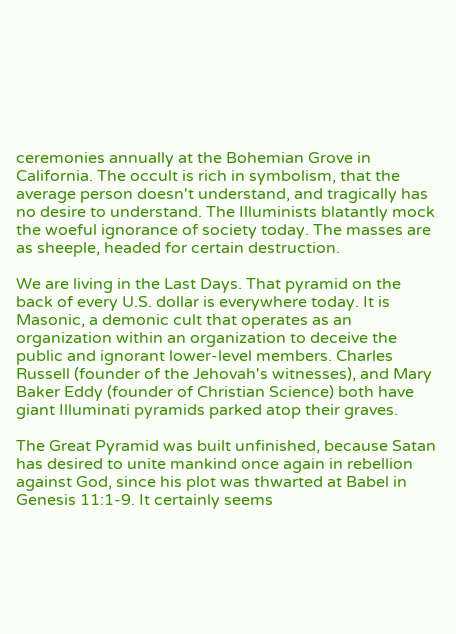ceremonies annually at the Bohemian Grove in California. The occult is rich in symbolism, that the average person doesn't understand, and tragically has no desire to understand. The Illuminists blatantly mock the woeful ignorance of society today. The masses are as sheeple, headed for certain destruction.

We are living in the Last Days. That pyramid on the back of every U.S. dollar is everywhere today. It is Masonic, a demonic cult that operates as an organization within an organization to deceive the public and ignorant lower-level members. Charles Russell (founder of the Jehovah's witnesses), and Mary Baker Eddy (founder of Christian Science) both have giant Illuminati pyramids parked atop their graves.

The Great Pyramid was built unfinished, because Satan has desired to unite mankind once again in rebellion against God, since his plot was thwarted at Babel in Genesis 11:1-9. It certainly seems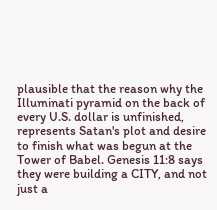plausible that the reason why the Illuminati pyramid on the back of every U.S. dollar is unfinished, represents Satan's plot and desire to finish what was begun at the Tower of Babel. Genesis 11:8 says they were building a CITY, and not just a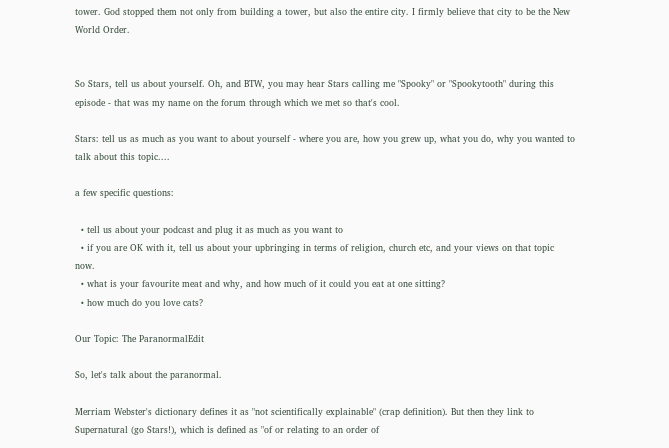tower. God stopped them not only from building a tower, but also the entire city. I firmly believe that city to be the New World Order.


So Stars, tell us about yourself. Oh, and BTW, you may hear Stars calling me "Spooky" or "Spookytooth" during this episode - that was my name on the forum through which we met so that's cool.

Stars: tell us as much as you want to about yourself - where you are, how you grew up, what you do, why you wanted to talk about this topic....

a few specific questions:

  • tell us about your podcast and plug it as much as you want to
  • if you are OK with it, tell us about your upbringing in terms of religion, church etc, and your views on that topic now.
  • what is your favourite meat and why, and how much of it could you eat at one sitting?
  • how much do you love cats?

Our Topic: The ParanormalEdit

So, let's talk about the paranormal.

Merriam Webster's dictionary defines it as "not scientifically explainable" (crap definition). But then they link to Supernatural (go Stars!), which is defined as "of or relating to an order of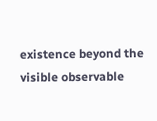existence beyond the visible observable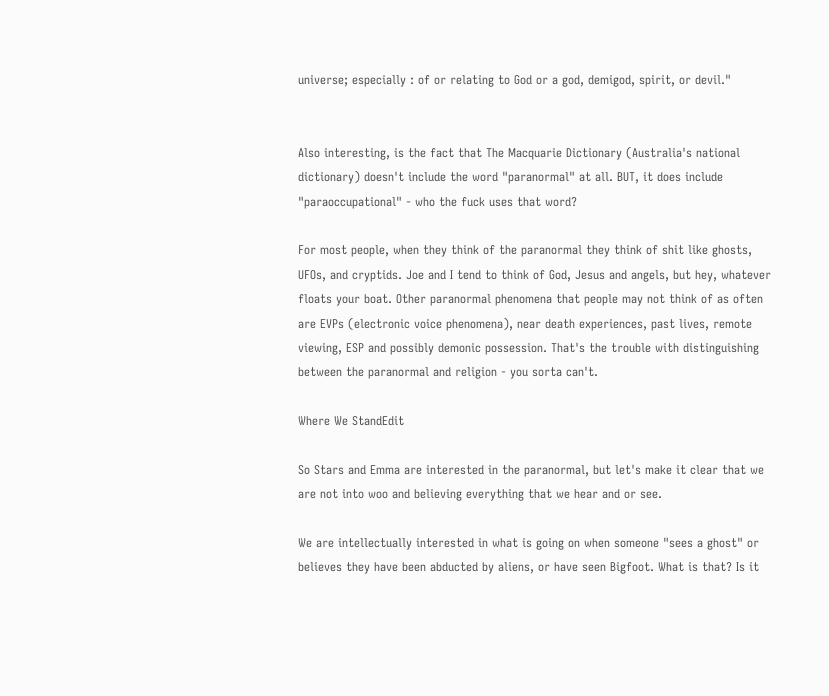universe; especially : of or relating to God or a god, demigod, spirit, or devil."


Also interesting, is the fact that The Macquarie Dictionary (Australia's national dictionary) doesn't include the word "paranormal" at all. BUT, it does include "paraoccupational" - who the fuck uses that word?

For most people, when they think of the paranormal they think of shit like ghosts, UFOs, and cryptids. Joe and I tend to think of God, Jesus and angels, but hey, whatever floats your boat. Other paranormal phenomena that people may not think of as often are EVPs (electronic voice phenomena), near death experiences, past lives, remote viewing, ESP and possibly demonic possession. That's the trouble with distinguishing between the paranormal and religion - you sorta can't.

Where We StandEdit

So Stars and Emma are interested in the paranormal, but let's make it clear that we are not into woo and believing everything that we hear and or see.

We are intellectually interested in what is going on when someone "sees a ghost" or believes they have been abducted by aliens, or have seen Bigfoot. What is that? Is it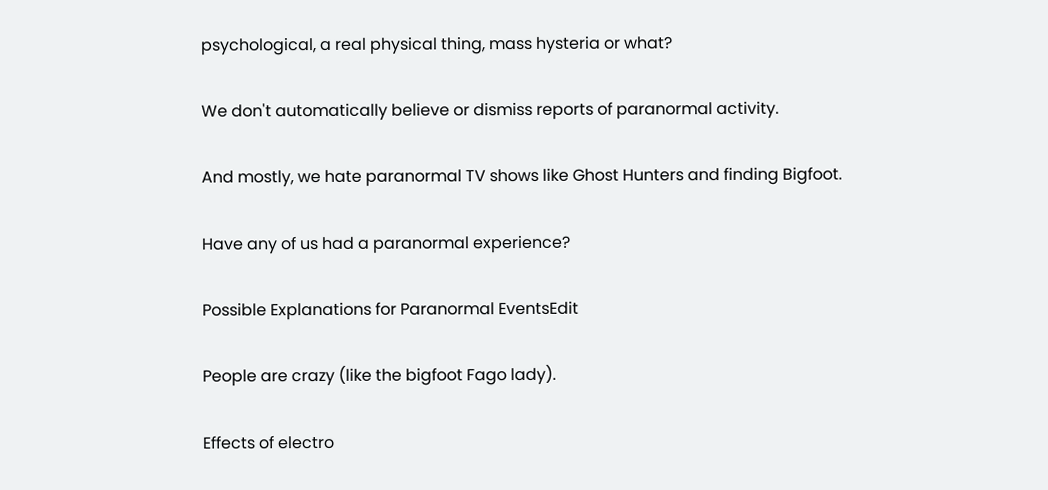psychological, a real physical thing, mass hysteria or what?

We don't automatically believe or dismiss reports of paranormal activity.

And mostly, we hate paranormal TV shows like Ghost Hunters and finding Bigfoot.

Have any of us had a paranormal experience?

Possible Explanations for Paranormal EventsEdit

People are crazy (like the bigfoot Fago lady).

Effects of electro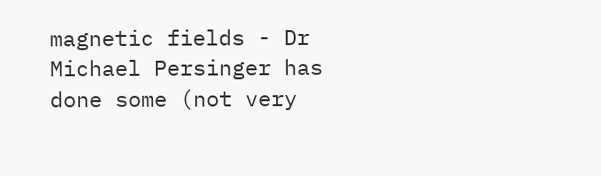magnetic fields - Dr Michael Persinger has done some (not very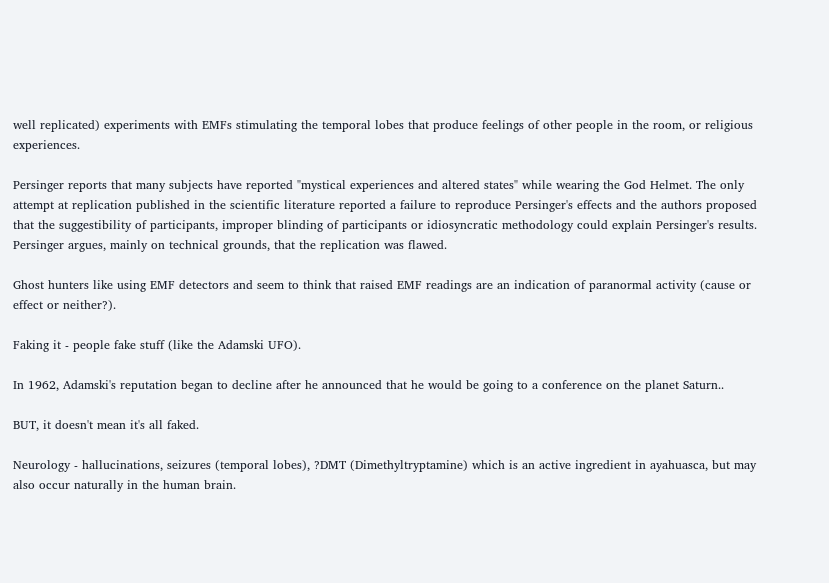well replicated) experiments with EMFs stimulating the temporal lobes that produce feelings of other people in the room, or religious experiences.

Persinger reports that many subjects have reported "mystical experiences and altered states" while wearing the God Helmet. The only attempt at replication published in the scientific literature reported a failure to reproduce Persinger's effects and the authors proposed that the suggestibility of participants, improper blinding of participants or idiosyncratic methodology could explain Persinger's results. Persinger argues, mainly on technical grounds, that the replication was flawed.

Ghost hunters like using EMF detectors and seem to think that raised EMF readings are an indication of paranormal activity (cause or effect or neither?).

Faking it - people fake stuff (like the Adamski UFO).

In 1962, Adamski's reputation began to decline after he announced that he would be going to a conference on the planet Saturn..

BUT, it doesn't mean it's all faked.

Neurology - hallucinations, seizures (temporal lobes), ?DMT (Dimethyltryptamine) which is an active ingredient in ayahuasca, but may also occur naturally in the human brain.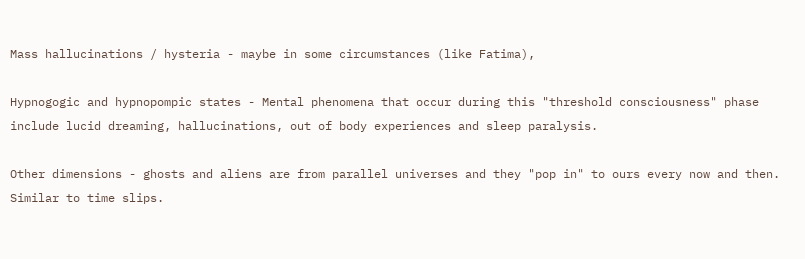Mass hallucinations / hysteria - maybe in some circumstances (like Fatima),

Hypnogogic and hypnopompic states - Mental phenomena that occur during this "threshold consciousness" phase include lucid dreaming, hallucinations, out of body experiences and sleep paralysis.

Other dimensions - ghosts and aliens are from parallel universes and they "pop in" to ours every now and then. Similar to time slips.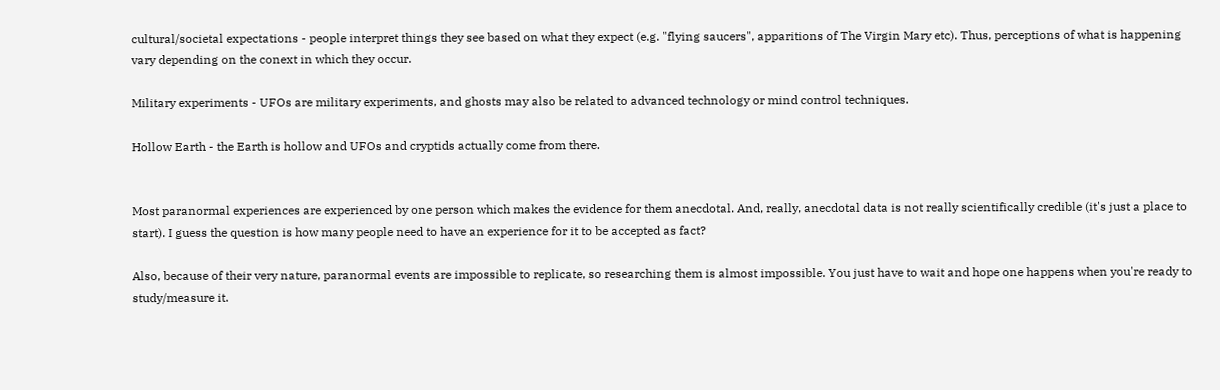cultural/societal expectations - people interpret things they see based on what they expect (e.g. "flying saucers", apparitions of The Virgin Mary etc). Thus, perceptions of what is happening vary depending on the conext in which they occur.

Military experiments - UFOs are military experiments, and ghosts may also be related to advanced technology or mind control techniques.

Hollow Earth - the Earth is hollow and UFOs and cryptids actually come from there.


Most paranormal experiences are experienced by one person which makes the evidence for them anecdotal. And, really, anecdotal data is not really scientifically credible (it's just a place to start). I guess the question is how many people need to have an experience for it to be accepted as fact?

Also, because of their very nature, paranormal events are impossible to replicate, so researching them is almost impossible. You just have to wait and hope one happens when you're ready to study/measure it.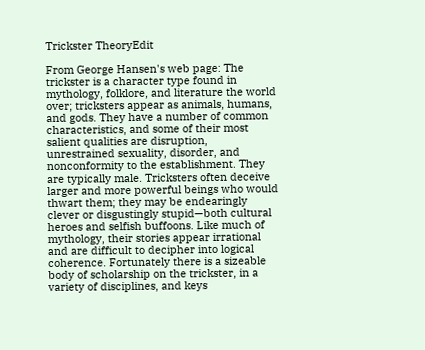Trickster TheoryEdit

From George Hansen's web page: The trickster is a character type found in mythology, folklore, and literature the world over; tricksters appear as animals, humans, and gods. They have a number of common characteristics, and some of their most salient qualities are disruption, unrestrained sexuality, disorder, and nonconformity to the establishment. They are typically male. Tricksters often deceive larger and more powerful beings who would thwart them; they may be endearingly clever or disgustingly stupid—both cultural heroes and selfish buffoons. Like much of mythology, their stories appear irrational and are difficult to decipher into logical coherence. Fortunately there is a sizeable body of scholarship on the trickster, in a variety of disciplines, and keys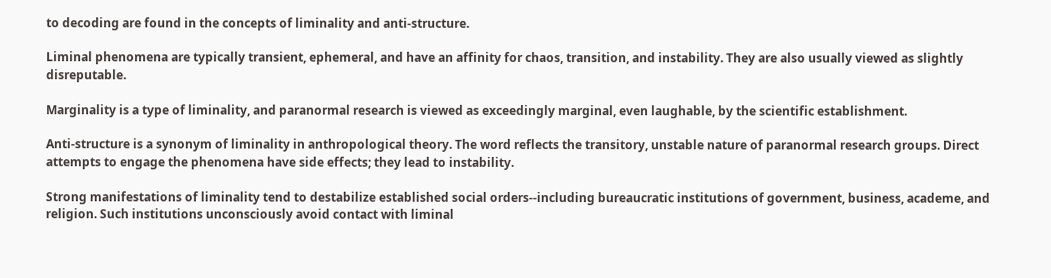to decoding are found in the concepts of liminality and anti-structure.

Liminal phenomena are typically transient, ephemeral, and have an affinity for chaos, transition, and instability. They are also usually viewed as slightly disreputable.

Marginality is a type of liminality, and paranormal research is viewed as exceedingly marginal, even laughable, by the scientific establishment.

Anti-structure is a synonym of liminality in anthropological theory. The word reflects the transitory, unstable nature of paranormal research groups. Direct attempts to engage the phenomena have side effects; they lead to instability.

Strong manifestations of liminality tend to destabilize established social orders--including bureaucratic institutions of government, business, academe, and religion. Such institutions unconsciously avoid contact with liminal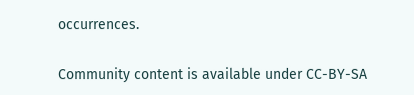occurrences.

Community content is available under CC-BY-SA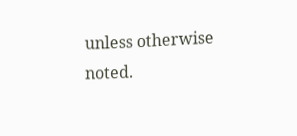unless otherwise noted.